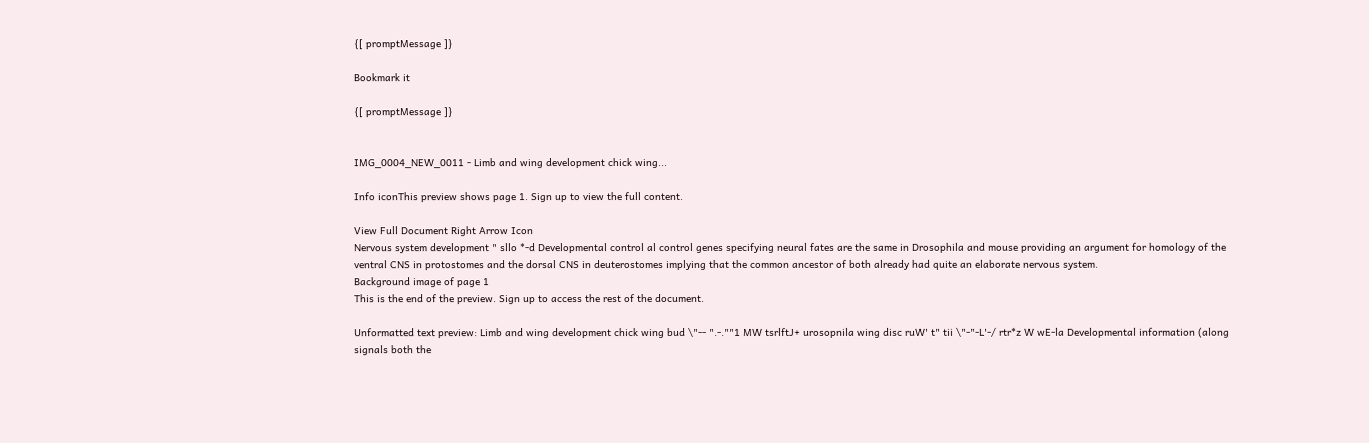{[ promptMessage ]}

Bookmark it

{[ promptMessage ]}


IMG_0004_NEW_0011 - Limb and wing development chick wing...

Info iconThis preview shows page 1. Sign up to view the full content.

View Full Document Right Arrow Icon
Nervous system development " sllo *-d Developmental control al control genes specifying neural fates are the same in Drosophila and mouse providing an argument for homology of the ventral CNS in protostomes and the dorsal CNS in deuterostomes implying that the common ancestor of both already had quite an elaborate nervous system.
Background image of page 1
This is the end of the preview. Sign up to access the rest of the document.

Unformatted text preview: Limb and wing development chick wing bud \"-- ".-.""1 MW tsrlftJ+ urosopnila wing disc ruW' t" tii \"-"-L'-/ rtr*z W wE-la Developmental information (along signals both the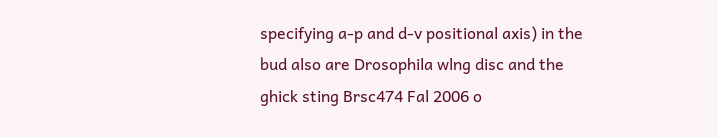specifying a-p and d-v positional axis) in the bud also are Drosophila wlng disc and the ghick sting Brsc474 Fal 2006 o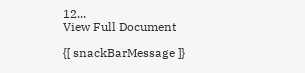12...
View Full Document

{[ snackBarMessage ]}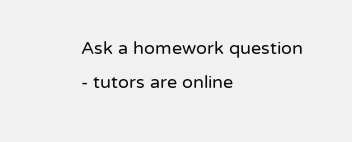Ask a homework question - tutors are online